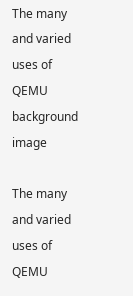The many and varied uses of QEMU background image

The many and varied uses of QEMU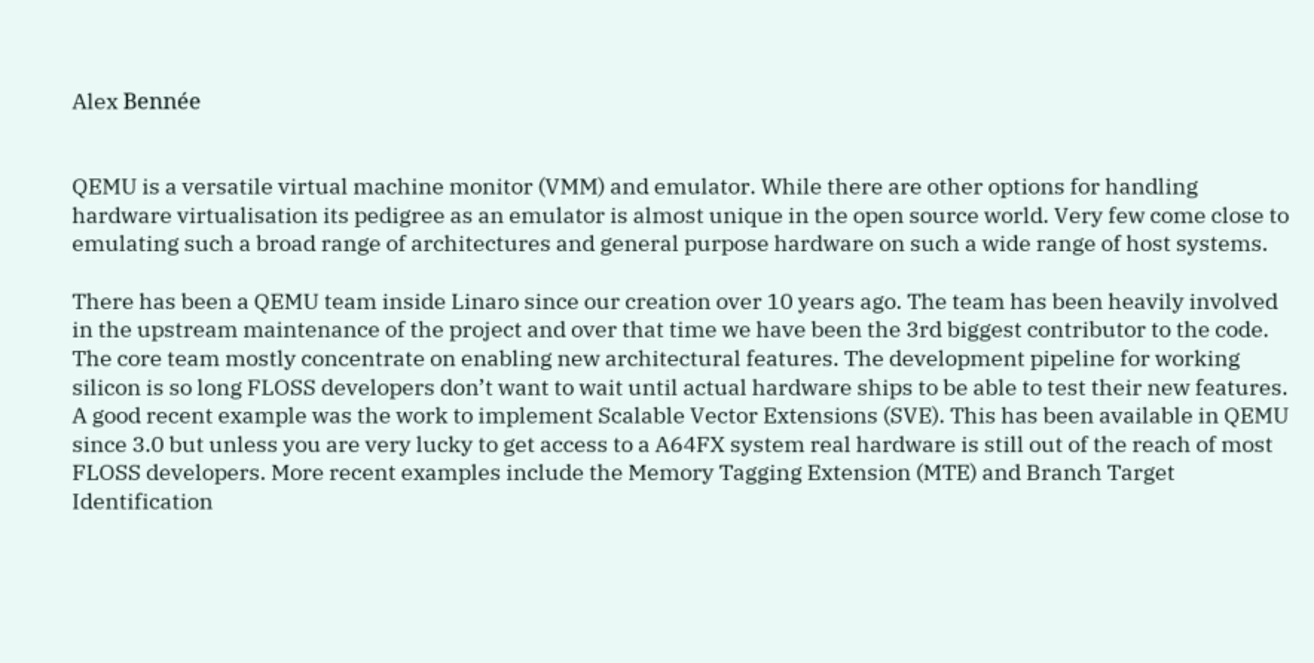Alex Bennée


QEMU is a versatile virtual machine monitor (VMM) and emulator. While there are other options for handling hardware virtualisation its pedigree as an emulator is almost unique in the open source world. Very few come close to emulating such a broad range of architectures and general purpose hardware on such a wide range of host systems.

There has been a QEMU team inside Linaro since our creation over 10 years ago. The team has been heavily involved in the upstream maintenance of the project and over that time we have been the 3rd biggest contributor to the code. The core team mostly concentrate on enabling new architectural features. The development pipeline for working silicon is so long FLOSS developers don’t want to wait until actual hardware ships to be able to test their new features. A good recent example was the work to implement Scalable Vector Extensions (SVE). This has been available in QEMU since 3.0 but unless you are very lucky to get access to a A64FX system real hardware is still out of the reach of most FLOSS developers. More recent examples include the Memory Tagging Extension (MTE) and Branch Target Identification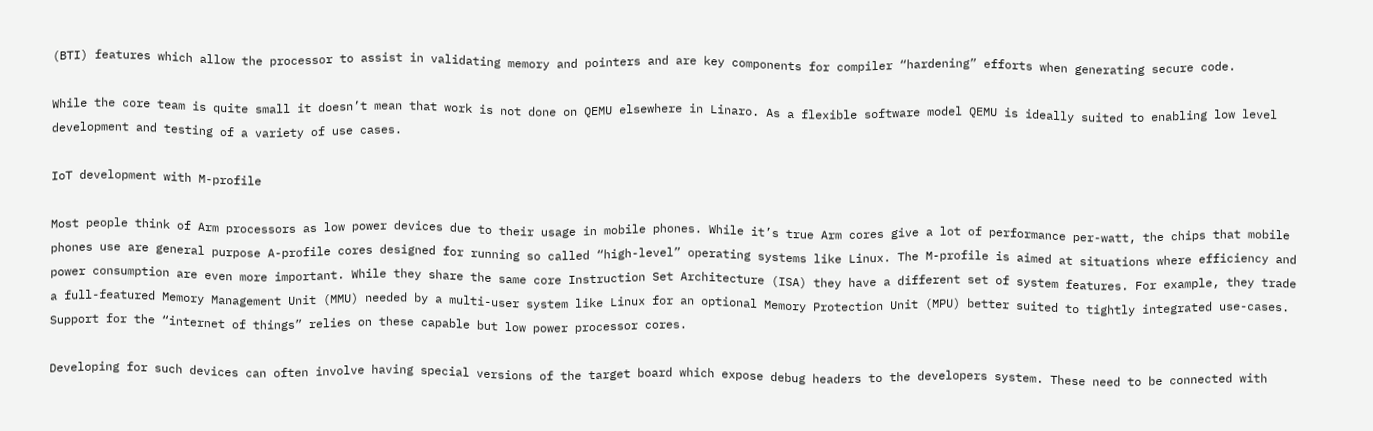(BTI) features which allow the processor to assist in validating memory and pointers and are key components for compiler “hardening” efforts when generating secure code.

While the core team is quite small it doesn’t mean that work is not done on QEMU elsewhere in Linaro. As a flexible software model QEMU is ideally suited to enabling low level development and testing of a variety of use cases.

IoT development with M-profile

Most people think of Arm processors as low power devices due to their usage in mobile phones. While it’s true Arm cores give a lot of performance per-watt, the chips that mobile phones use are general purpose A-profile cores designed for running so called “high-level” operating systems like Linux. The M-profile is aimed at situations where efficiency and power consumption are even more important. While they share the same core Instruction Set Architecture (ISA) they have a different set of system features. For example, they trade a full-featured Memory Management Unit (MMU) needed by a multi-user system like Linux for an optional Memory Protection Unit (MPU) better suited to tightly integrated use-cases. Support for the “internet of things” relies on these capable but low power processor cores.

Developing for such devices can often involve having special versions of the target board which expose debug headers to the developers system. These need to be connected with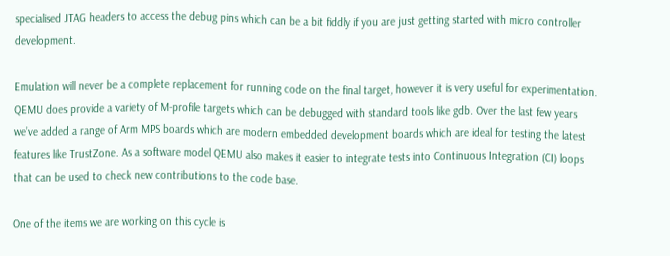specialised JTAG headers to access the debug pins which can be a bit fiddly if you are just getting started with micro controller development.

Emulation will never be a complete replacement for running code on the final target, however it is very useful for experimentation. QEMU does provide a variety of M-profile targets which can be debugged with standard tools like gdb. Over the last few years we’ve added a range of Arm MPS boards which are modern embedded development boards which are ideal for testing the latest features like TrustZone. As a software model QEMU also makes it easier to integrate tests into Continuous Integration (CI) loops that can be used to check new contributions to the code base.

One of the items we are working on this cycle is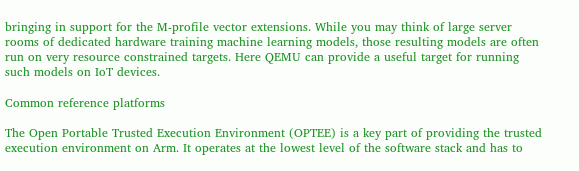bringing in support for the M-profile vector extensions. While you may think of large server rooms of dedicated hardware training machine learning models, those resulting models are often run on very resource constrained targets. Here QEMU can provide a useful target for running such models on IoT devices.

Common reference platforms

The Open Portable Trusted Execution Environment (OPTEE) is a key part of providing the trusted execution environment on Arm. It operates at the lowest level of the software stack and has to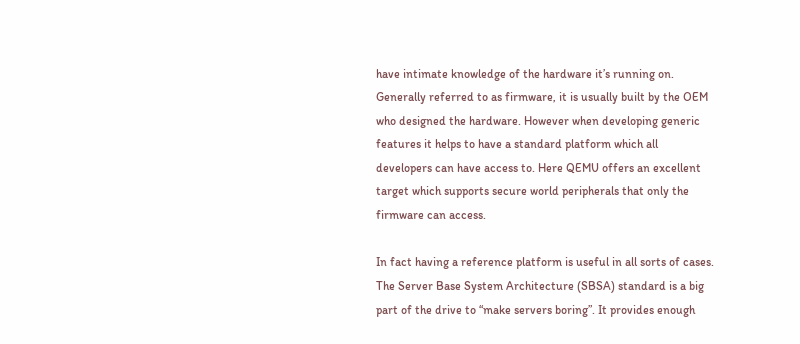have intimate knowledge of the hardware it’s running on. Generally referred to as firmware, it is usually built by the OEM who designed the hardware. However when developing generic features it helps to have a standard platform which all developers can have access to. Here QEMU offers an excellent target which supports secure world peripherals that only the firmware can access.

In fact having a reference platform is useful in all sorts of cases. The Server Base System Architecture (SBSA) standard is a big part of the drive to “make servers boring”. It provides enough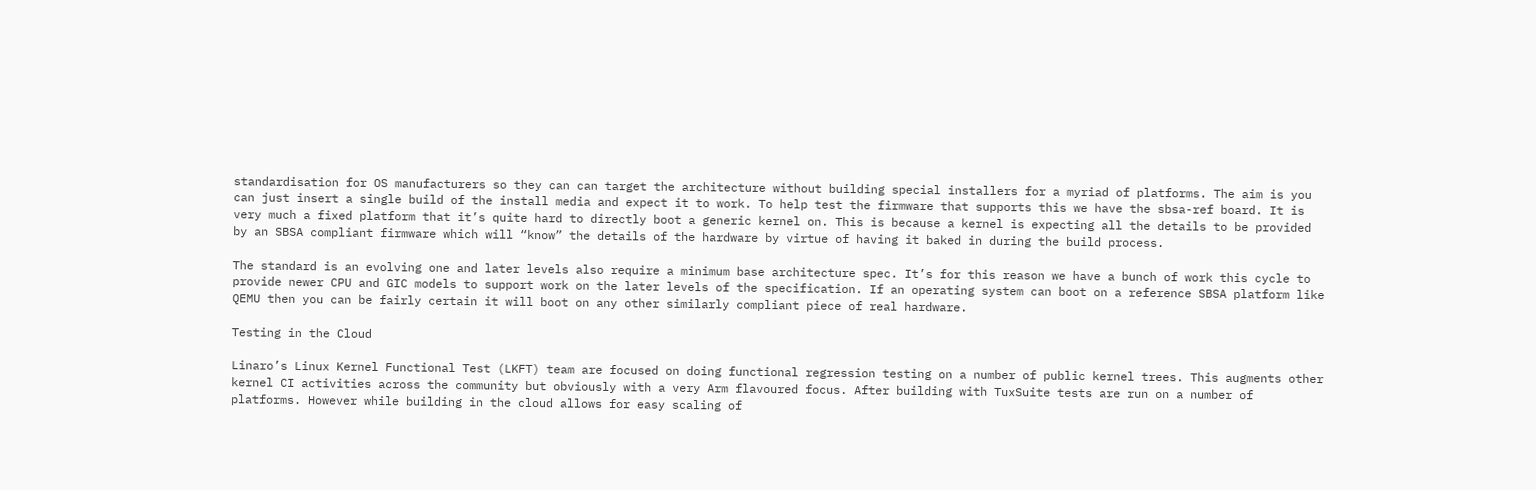standardisation for OS manufacturers so they can can target the architecture without building special installers for a myriad of platforms. The aim is you can just insert a single build of the install media and expect it to work. To help test the firmware that supports this we have the sbsa-ref board. It is very much a fixed platform that it’s quite hard to directly boot a generic kernel on. This is because a kernel is expecting all the details to be provided by an SBSA compliant firmware which will “know” the details of the hardware by virtue of having it baked in during the build process.

The standard is an evolving one and later levels also require a minimum base architecture spec. It’s for this reason we have a bunch of work this cycle to provide newer CPU and GIC models to support work on the later levels of the specification. If an operating system can boot on a reference SBSA platform like QEMU then you can be fairly certain it will boot on any other similarly compliant piece of real hardware.

Testing in the Cloud

Linaro’s Linux Kernel Functional Test (LKFT) team are focused on doing functional regression testing on a number of public kernel trees. This augments other kernel CI activities across the community but obviously with a very Arm flavoured focus. After building with TuxSuite tests are run on a number of platforms. However while building in the cloud allows for easy scaling of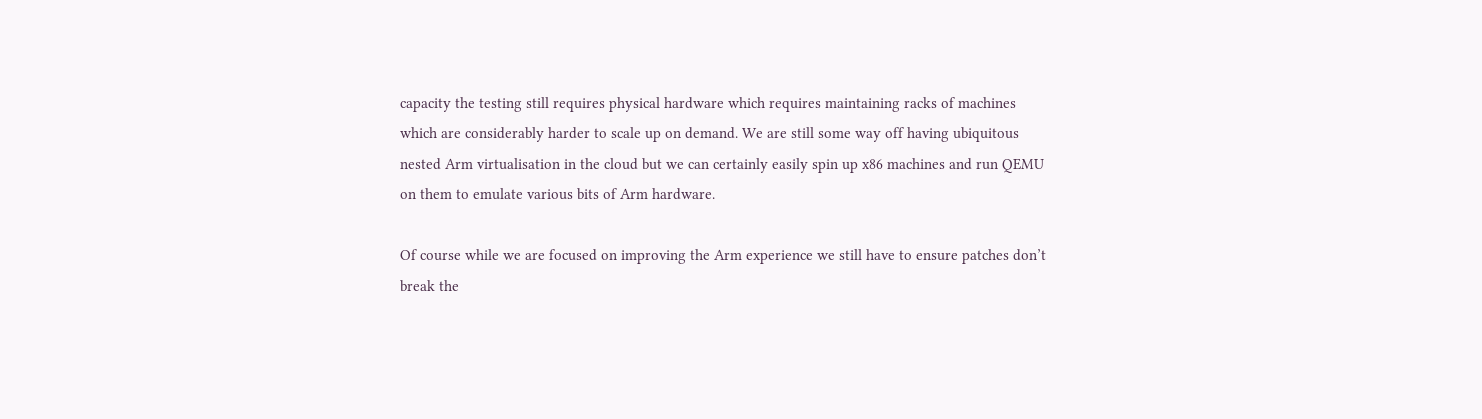capacity the testing still requires physical hardware which requires maintaining racks of machines which are considerably harder to scale up on demand. We are still some way off having ubiquitous nested Arm virtualisation in the cloud but we can certainly easily spin up x86 machines and run QEMU on them to emulate various bits of Arm hardware.

Of course while we are focused on improving the Arm experience we still have to ensure patches don’t break the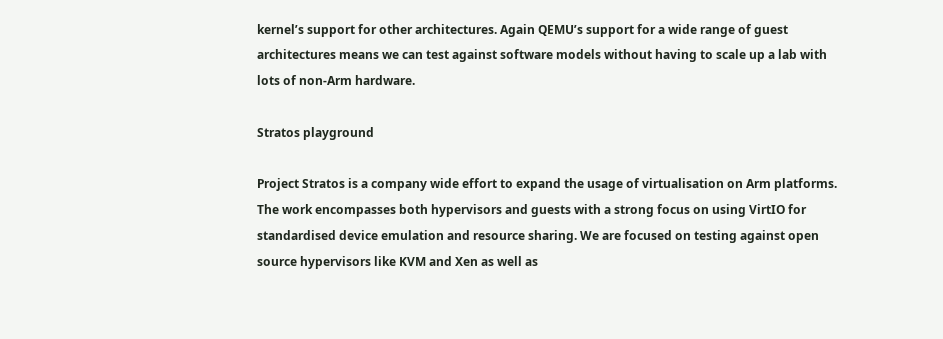kernel’s support for other architectures. Again QEMU’s support for a wide range of guest architectures means we can test against software models without having to scale up a lab with lots of non-Arm hardware.

Stratos playground

Project Stratos is a company wide effort to expand the usage of virtualisation on Arm platforms. The work encompasses both hypervisors and guests with a strong focus on using VirtIO for standardised device emulation and resource sharing. We are focused on testing against open source hypervisors like KVM and Xen as well as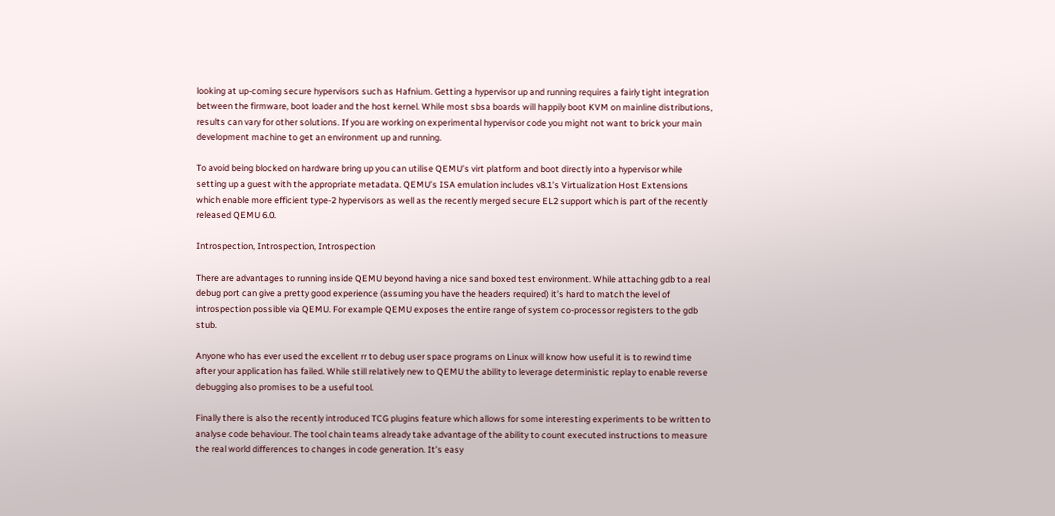looking at up-coming secure hypervisors such as Hafnium. Getting a hypervisor up and running requires a fairly tight integration between the firmware, boot loader and the host kernel. While most sbsa boards will happily boot KVM on mainline distributions, results can vary for other solutions. If you are working on experimental hypervisor code you might not want to brick your main development machine to get an environment up and running.

To avoid being blocked on hardware bring up you can utilise QEMU’s virt platform and boot directly into a hypervisor while setting up a guest with the appropriate metadata. QEMU’s ISA emulation includes v8.1’s Virtualization Host Extensions which enable more efficient type-2 hypervisors as well as the recently merged secure EL2 support which is part of the recently released QEMU 6.0.

Introspection, Introspection, Introspection

There are advantages to running inside QEMU beyond having a nice sand boxed test environment. While attaching gdb to a real debug port can give a pretty good experience (assuming you have the headers required) it’s hard to match the level of introspection possible via QEMU. For example QEMU exposes the entire range of system co-processor registers to the gdb stub.

Anyone who has ever used the excellent rr to debug user space programs on Linux will know how useful it is to rewind time after your application has failed. While still relatively new to QEMU the ability to leverage deterministic replay to enable reverse debugging also promises to be a useful tool.

Finally there is also the recently introduced TCG plugins feature which allows for some interesting experiments to be written to analyse code behaviour. The tool chain teams already take advantage of the ability to count executed instructions to measure the real world differences to changes in code generation. It’s easy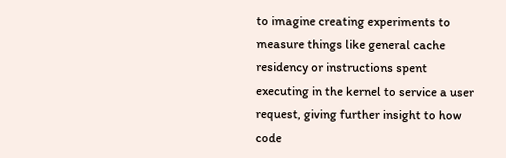to imagine creating experiments to measure things like general cache residency or instructions spent executing in the kernel to service a user request, giving further insight to how code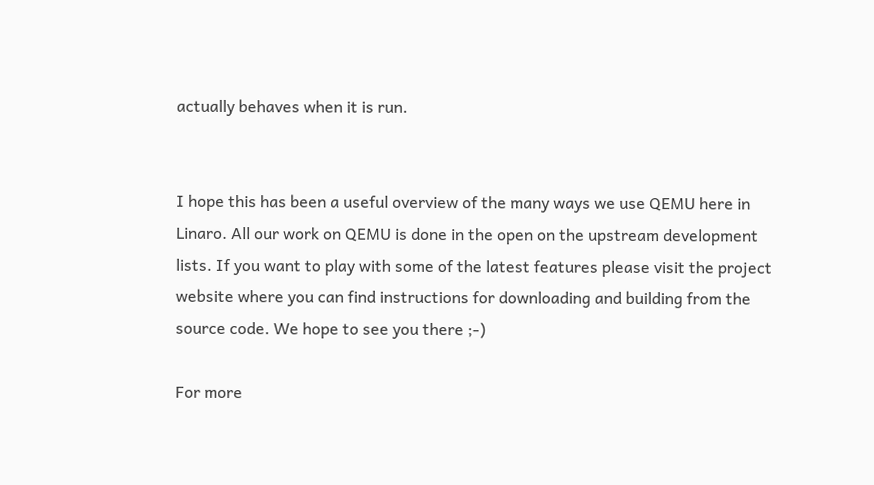actually behaves when it is run.


I hope this has been a useful overview of the many ways we use QEMU here in Linaro. All our work on QEMU is done in the open on the upstream development lists. If you want to play with some of the latest features please visit the project website where you can find instructions for downloading and building from the source code. We hope to see you there ;-)

For more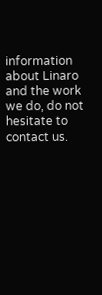information about Linaro and the work we do, do not hesitate to contact us.